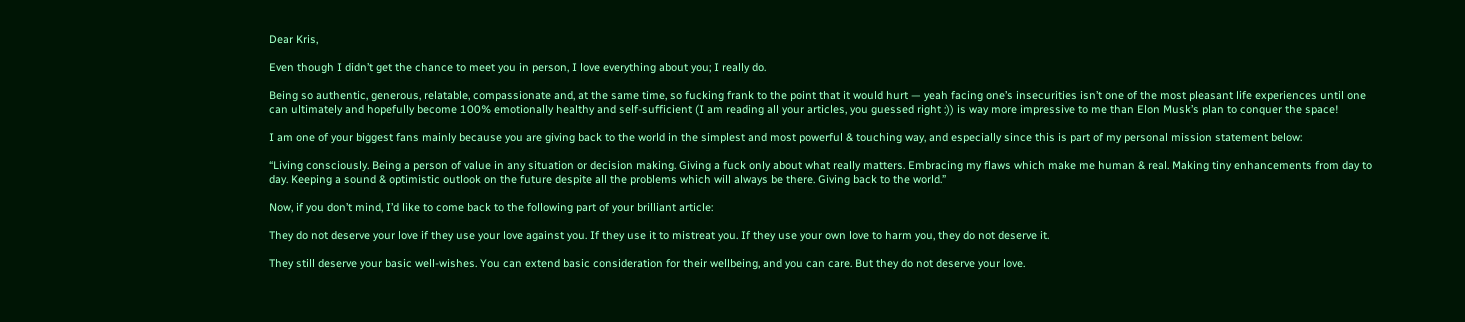Dear Kris,

Even though I didn’t get the chance to meet you in person, I love everything about you; I really do.

Being so authentic, generous, relatable, compassionate and, at the same time, so fucking frank to the point that it would hurt — yeah facing one’s insecurities isn’t one of the most pleasant life experiences until one can ultimately and hopefully become 100% emotionally healthy and self-sufficient (I am reading all your articles, you guessed right :)) is way more impressive to me than Elon Musk’s plan to conquer the space!

I am one of your biggest fans mainly because you are giving back to the world in the simplest and most powerful & touching way, and especially since this is part of my personal mission statement below:

“Living consciously. Being a person of value in any situation or decision making. Giving a fuck only about what really matters. Embracing my flaws which make me human & real. Making tiny enhancements from day to day. Keeping a sound & optimistic outlook on the future despite all the problems which will always be there. Giving back to the world.”

Now, if you don’t mind, I’d like to come back to the following part of your brilliant article:

They do not deserve your love if they use your love against you. If they use it to mistreat you. If they use your own love to harm you, they do not deserve it.

They still deserve your basic well-wishes. You can extend basic consideration for their wellbeing, and you can care. But they do not deserve your love.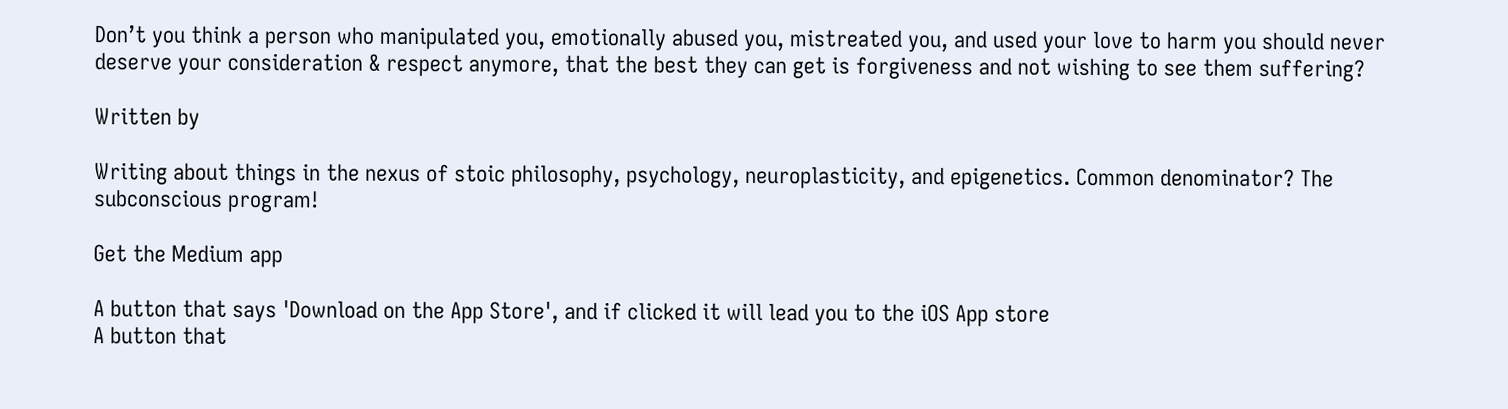Don’t you think a person who manipulated you, emotionally abused you, mistreated you, and used your love to harm you should never deserve your consideration & respect anymore, that the best they can get is forgiveness and not wishing to see them suffering?

Written by

Writing about things in the nexus of stoic philosophy, psychology, neuroplasticity, and epigenetics. Common denominator? The subconscious program!

Get the Medium app

A button that says 'Download on the App Store', and if clicked it will lead you to the iOS App store
A button that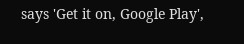says 'Get it on, Google Play',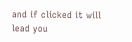and if clicked it will lead you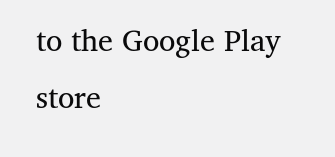to the Google Play store